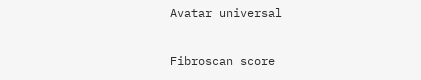Avatar universal

Fibroscan score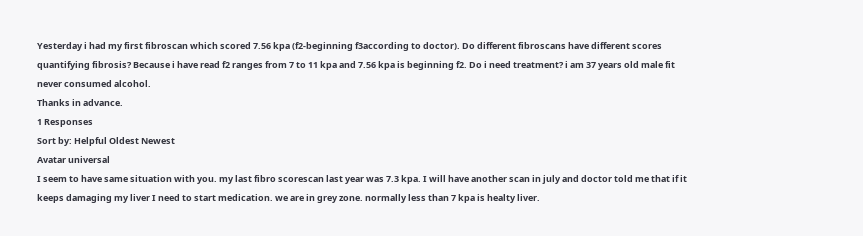Yesterday i had my first fibroscan which scored 7.56 kpa (f2-beginning f3according to doctor). Do different fibroscans have different scores quantifying fibrosis? Because i have read f2 ranges from 7 to 11 kpa and 7.56 kpa is beginning f2. Do i need treatment? i am 37 years old male fit never consumed alcohol.
Thanks in advance.
1 Responses
Sort by: Helpful Oldest Newest
Avatar universal
I seem to have same situation with you. my last fibro scorescan last year was 7.3 kpa. I will have another scan in july and doctor told me that if it keeps damaging my liver I need to start medication. we are in grey zone. normally less than 7 kpa is healty liver.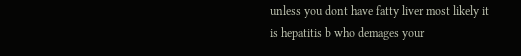unless you dont have fatty liver most likely it is hepatitis b who demages your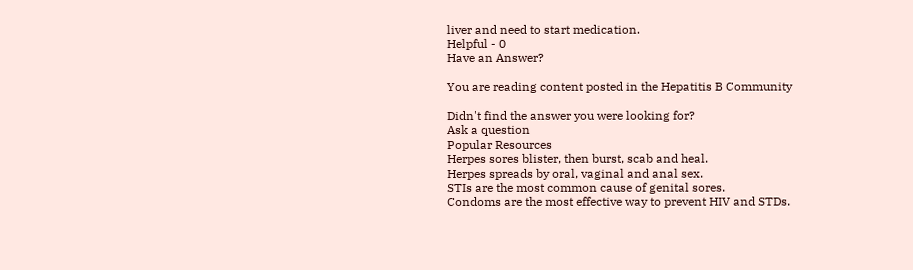liver and need to start medication.
Helpful - 0
Have an Answer?

You are reading content posted in the Hepatitis B Community

Didn't find the answer you were looking for?
Ask a question
Popular Resources
Herpes sores blister, then burst, scab and heal.
Herpes spreads by oral, vaginal and anal sex.
STIs are the most common cause of genital sores.
Condoms are the most effective way to prevent HIV and STDs.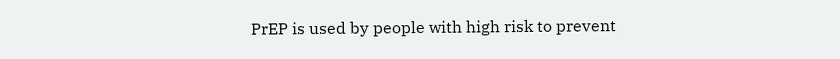PrEP is used by people with high risk to prevent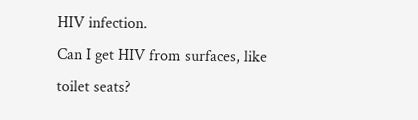HIV infection.
Can I get HIV from surfaces, like toilet seats?